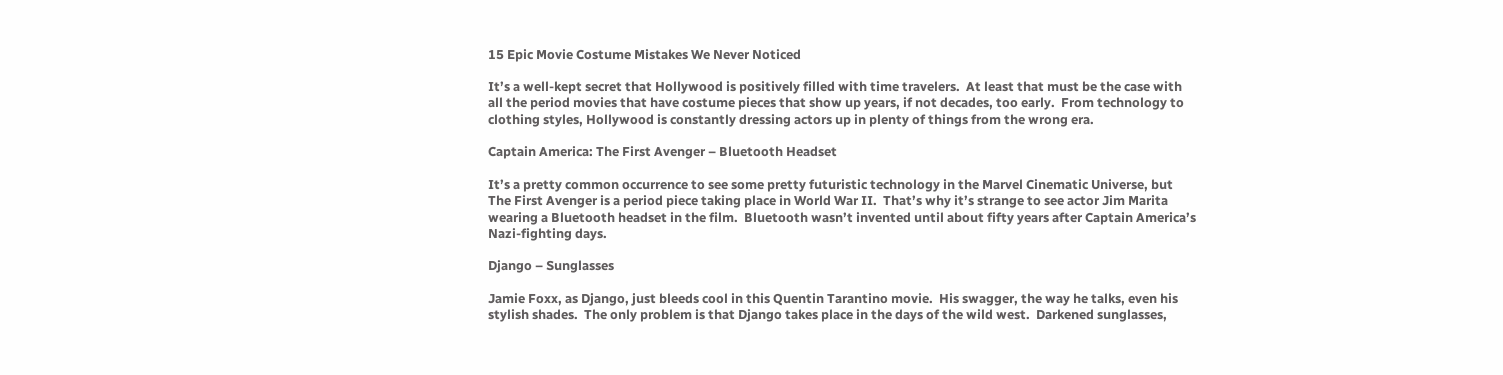15 Epic Movie Costume Mistakes We Never Noticed

It’s a well-kept secret that Hollywood is positively filled with time travelers.  At least that must be the case with all the period movies that have costume pieces that show up years, if not decades, too early.  From technology to clothing styles, Hollywood is constantly dressing actors up in plenty of things from the wrong era.

Captain America: The First Avenger – Bluetooth Headset

It’s a pretty common occurrence to see some pretty futuristic technology in the Marvel Cinematic Universe, but The First Avenger is a period piece taking place in World War II.  That’s why it’s strange to see actor Jim Marita wearing a Bluetooth headset in the film.  Bluetooth wasn’t invented until about fifty years after Captain America’s Nazi-fighting days.

Django – Sunglasses

Jamie Foxx, as Django, just bleeds cool in this Quentin Tarantino movie.  His swagger, the way he talks, even his stylish shades.  The only problem is that Django takes place in the days of the wild west.  Darkened sunglasses,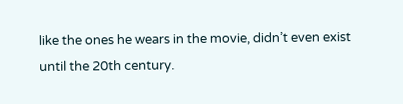like the ones he wears in the movie, didn’t even exist until the 20th century.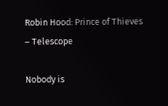Robin Hood: Prince of Thieves – Telescope

Nobody is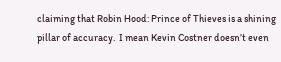claiming that Robin Hood: Prince of Thieves is a shining pillar of accuracy.  I mean Kevin Costner doesn’t even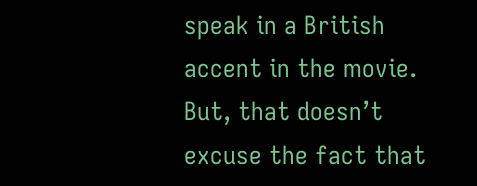speak in a British accent in the movie.  But, that doesn’t excuse the fact that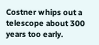Costner whips out a telescope about 300 years too early.